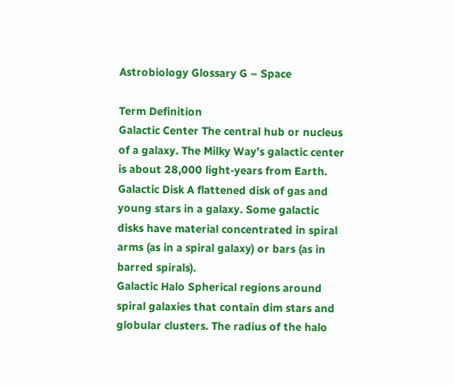Astrobiology Glossary G – Space

Term Definition
Galactic Center The central hub or nucleus of a galaxy. The Milky Way’s galactic center is about 28,000 light-years from Earth.
Galactic Disk A flattened disk of gas and young stars in a galaxy. Some galactic disks have material concentrated in spiral arms (as in a spiral galaxy) or bars (as in barred spirals).
Galactic Halo Spherical regions around spiral galaxies that contain dim stars and globular clusters. The radius of the halo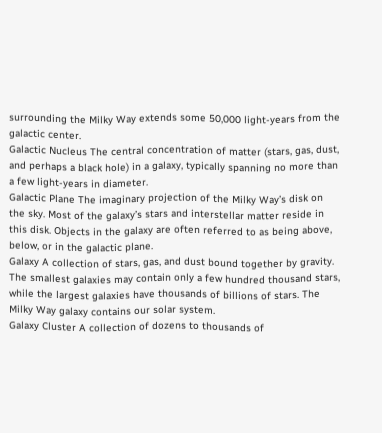surrounding the Milky Way extends some 50,000 light-years from the galactic center.
Galactic Nucleus The central concentration of matter (stars, gas, dust, and perhaps a black hole) in a galaxy, typically spanning no more than a few light-years in diameter.
Galactic Plane The imaginary projection of the Milky Way’s disk on the sky. Most of the galaxy’s stars and interstellar matter reside in this disk. Objects in the galaxy are often referred to as being above, below, or in the galactic plane.
Galaxy A collection of stars, gas, and dust bound together by gravity. The smallest galaxies may contain only a few hundred thousand stars, while the largest galaxies have thousands of billions of stars. The Milky Way galaxy contains our solar system.
Galaxy Cluster A collection of dozens to thousands of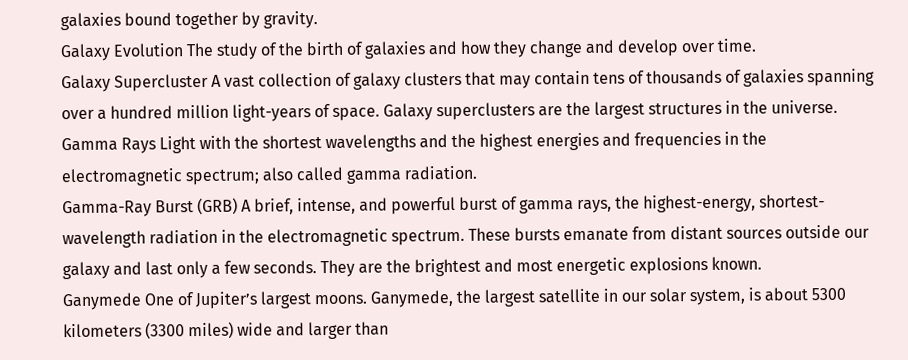galaxies bound together by gravity.
Galaxy Evolution The study of the birth of galaxies and how they change and develop over time.
Galaxy Supercluster A vast collection of galaxy clusters that may contain tens of thousands of galaxies spanning over a hundred million light-years of space. Galaxy superclusters are the largest structures in the universe.
Gamma Rays Light with the shortest wavelengths and the highest energies and frequencies in the electromagnetic spectrum; also called gamma radiation.
Gamma-Ray Burst (GRB) A brief, intense, and powerful burst of gamma rays, the highest-energy, shortest-wavelength radiation in the electromagnetic spectrum. These bursts emanate from distant sources outside our galaxy and last only a few seconds. They are the brightest and most energetic explosions known.
Ganymede One of Jupiter’s largest moons. Ganymede, the largest satellite in our solar system, is about 5300 kilometers (3300 miles) wide and larger than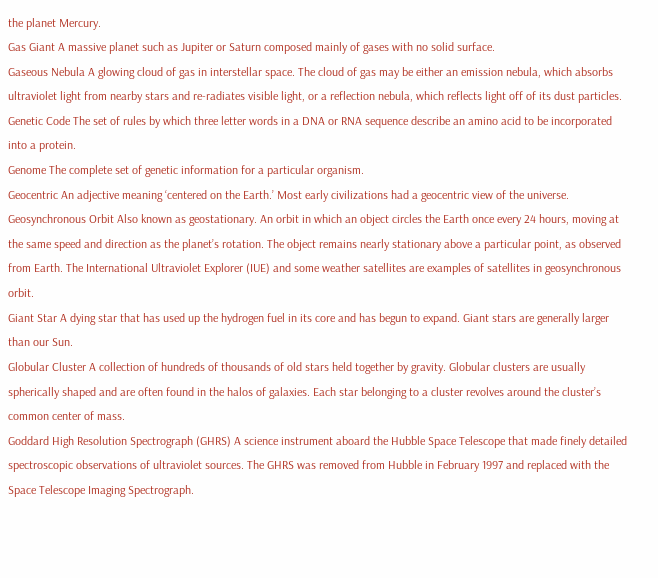the planet Mercury.
Gas Giant A massive planet such as Jupiter or Saturn composed mainly of gases with no solid surface.
Gaseous Nebula A glowing cloud of gas in interstellar space. The cloud of gas may be either an emission nebula, which absorbs ultraviolet light from nearby stars and re-radiates visible light, or a reflection nebula, which reflects light off of its dust particles.
Genetic Code The set of rules by which three letter words in a DNA or RNA sequence describe an amino acid to be incorporated into a protein.
Genome The complete set of genetic information for a particular organism.
Geocentric An adjective meaning ‘centered on the Earth.’ Most early civilizations had a geocentric view of the universe.
Geosynchronous Orbit Also known as geostationary. An orbit in which an object circles the Earth once every 24 hours, moving at the same speed and direction as the planet’s rotation. The object remains nearly stationary above a particular point, as observed from Earth. The International Ultraviolet Explorer (IUE) and some weather satellites are examples of satellites in geosynchronous orbit.
Giant Star A dying star that has used up the hydrogen fuel in its core and has begun to expand. Giant stars are generally larger than our Sun.
Globular Cluster A collection of hundreds of thousands of old stars held together by gravity. Globular clusters are usually spherically shaped and are often found in the halos of galaxies. Each star belonging to a cluster revolves around the cluster’s common center of mass.
Goddard High Resolution Spectrograph (GHRS) A science instrument aboard the Hubble Space Telescope that made finely detailed spectroscopic observations of ultraviolet sources. The GHRS was removed from Hubble in February 1997 and replaced with the Space Telescope Imaging Spectrograph.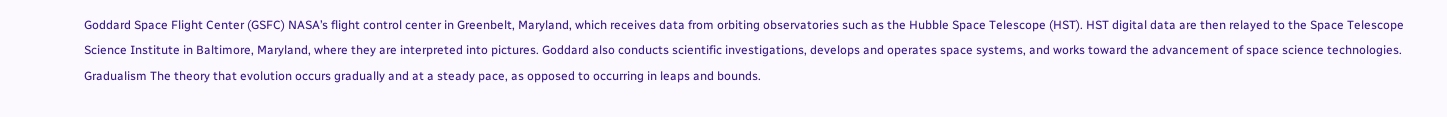Goddard Space Flight Center (GSFC) NASA’s flight control center in Greenbelt, Maryland, which receives data from orbiting observatories such as the Hubble Space Telescope (HST). HST digital data are then relayed to the Space Telescope Science Institute in Baltimore, Maryland, where they are interpreted into pictures. Goddard also conducts scientific investigations, develops and operates space systems, and works toward the advancement of space science technologies.
Gradualism The theory that evolution occurs gradually and at a steady pace, as opposed to occurring in leaps and bounds.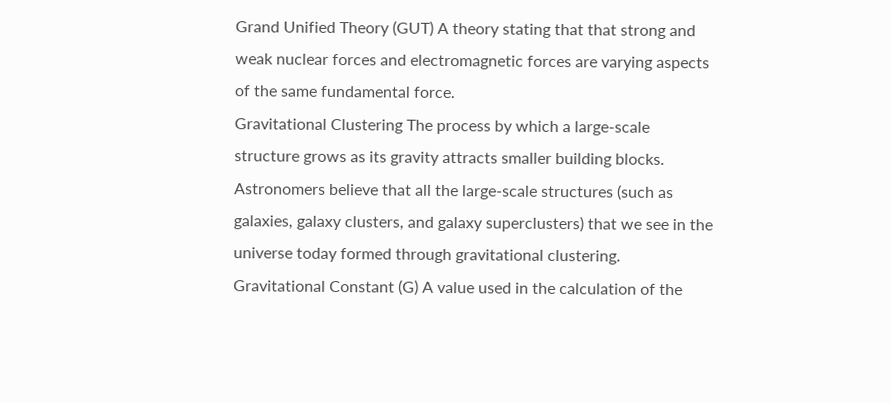Grand Unified Theory (GUT) A theory stating that that strong and weak nuclear forces and electromagnetic forces are varying aspects of the same fundamental force.
Gravitational Clustering The process by which a large-scale structure grows as its gravity attracts smaller building blocks. Astronomers believe that all the large-scale structures (such as galaxies, galaxy clusters, and galaxy superclusters) that we see in the universe today formed through gravitational clustering.
Gravitational Constant (G) A value used in the calculation of the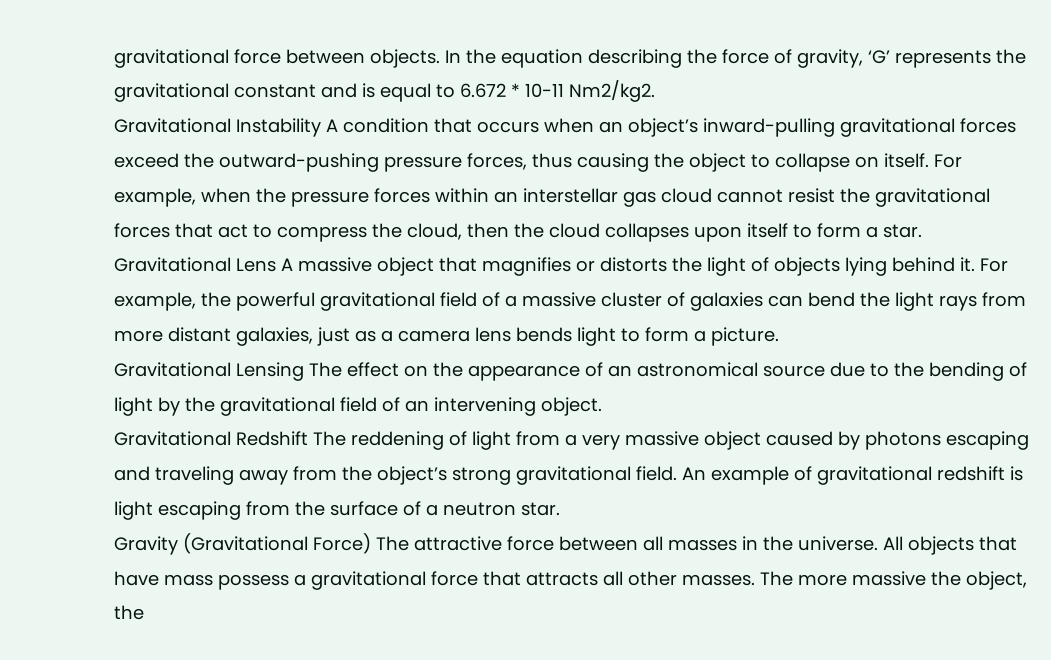gravitational force between objects. In the equation describing the force of gravity, ‘G’ represents the gravitational constant and is equal to 6.672 * 10-11 Nm2/kg2.
Gravitational Instability A condition that occurs when an object’s inward-pulling gravitational forces exceed the outward-pushing pressure forces, thus causing the object to collapse on itself. For example, when the pressure forces within an interstellar gas cloud cannot resist the gravitational forces that act to compress the cloud, then the cloud collapses upon itself to form a star.
Gravitational Lens A massive object that magnifies or distorts the light of objects lying behind it. For example, the powerful gravitational field of a massive cluster of galaxies can bend the light rays from more distant galaxies, just as a camera lens bends light to form a picture.
Gravitational Lensing The effect on the appearance of an astronomical source due to the bending of light by the gravitational field of an intervening object.
Gravitational Redshift The reddening of light from a very massive object caused by photons escaping and traveling away from the object’s strong gravitational field. An example of gravitational redshift is light escaping from the surface of a neutron star.
Gravity (Gravitational Force) The attractive force between all masses in the universe. All objects that have mass possess a gravitational force that attracts all other masses. The more massive the object, the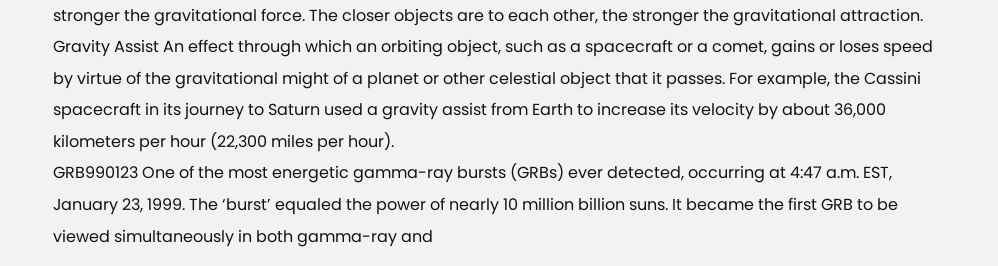stronger the gravitational force. The closer objects are to each other, the stronger the gravitational attraction.
Gravity Assist An effect through which an orbiting object, such as a spacecraft or a comet, gains or loses speed by virtue of the gravitational might of a planet or other celestial object that it passes. For example, the Cassini spacecraft in its journey to Saturn used a gravity assist from Earth to increase its velocity by about 36,000 kilometers per hour (22,300 miles per hour).
GRB990123 One of the most energetic gamma-ray bursts (GRBs) ever detected, occurring at 4:47 a.m. EST, January 23, 1999. The ‘burst’ equaled the power of nearly 10 million billion suns. It became the first GRB to be viewed simultaneously in both gamma-ray and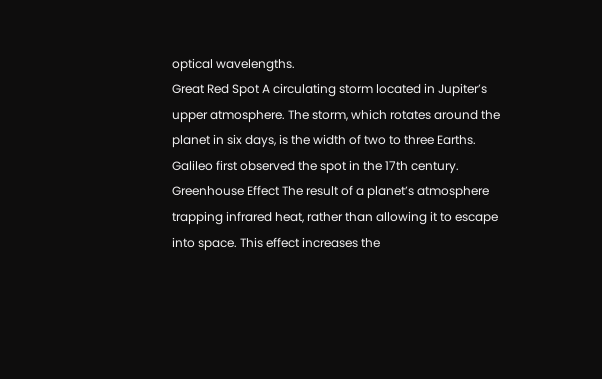optical wavelengths.
Great Red Spot A circulating storm located in Jupiter’s upper atmosphere. The storm, which rotates around the planet in six days, is the width of two to three Earths. Galileo first observed the spot in the 17th century.
Greenhouse Effect The result of a planet’s atmosphere trapping infrared heat, rather than allowing it to escape into space. This effect increases the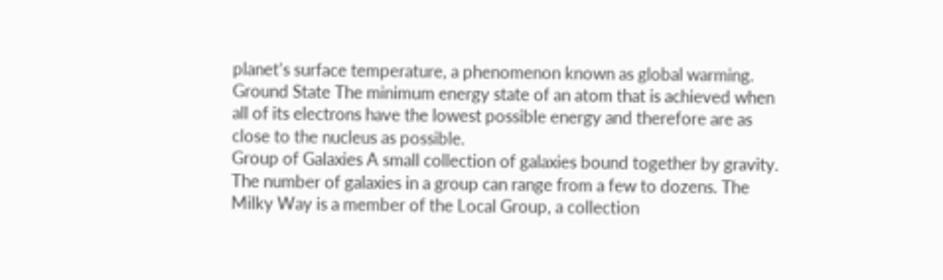planet’s surface temperature, a phenomenon known as global warming.
Ground State The minimum energy state of an atom that is achieved when all of its electrons have the lowest possible energy and therefore are as close to the nucleus as possible.
Group of Galaxies A small collection of galaxies bound together by gravity. The number of galaxies in a group can range from a few to dozens. The Milky Way is a member of the Local Group, a collection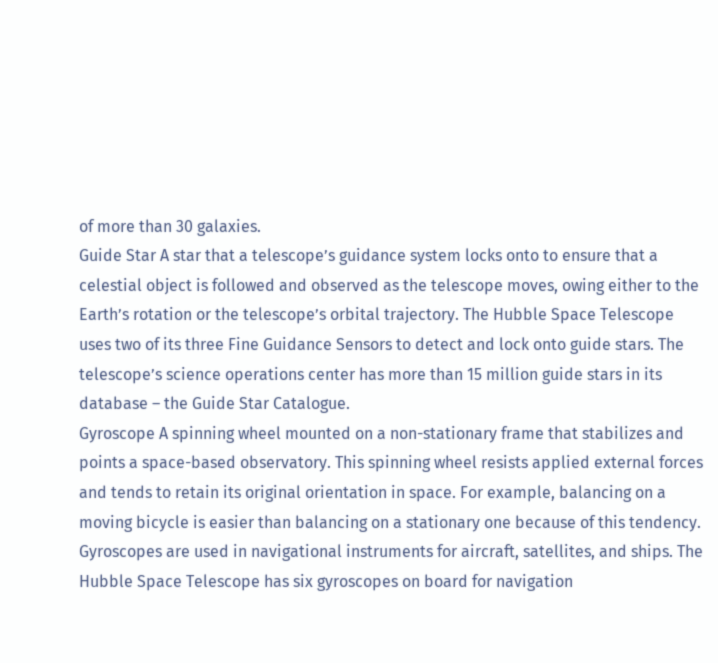of more than 30 galaxies.
Guide Star A star that a telescope’s guidance system locks onto to ensure that a celestial object is followed and observed as the telescope moves, owing either to the Earth’s rotation or the telescope’s orbital trajectory. The Hubble Space Telescope uses two of its three Fine Guidance Sensors to detect and lock onto guide stars. The telescope’s science operations center has more than 15 million guide stars in its database – the Guide Star Catalogue.
Gyroscope A spinning wheel mounted on a non-stationary frame that stabilizes and points a space-based observatory. This spinning wheel resists applied external forces and tends to retain its original orientation in space. For example, balancing on a moving bicycle is easier than balancing on a stationary one because of this tendency. Gyroscopes are used in navigational instruments for aircraft, satellites, and ships. The Hubble Space Telescope has six gyroscopes on board for navigation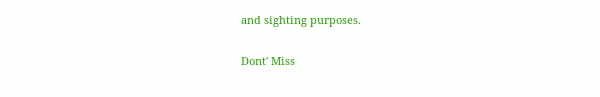and sighting purposes.

Dont' Miss